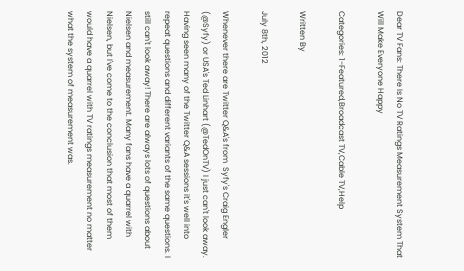Dear TV Fans: There Is No TV Ratings Measurement System That Will Make Everyone Happy

Categories: 1-Featured,Broadcast TV,Cable TV,Help

Written By

July 8th, 2012

Whenever there are Twitter Q&A's from  Syfy's Craig Engler (@Syfy) or USA's Ted Linhart (@TedOnTV) I just can't look away. Having seen many of the Twitter Q&A sessions it's well into repeat questions and different variants of the same questions. I still can't look away! There are always lots of questions about Nielsen and measurement. Many fans have a quarrel with Nielsen, but I've come to the conclusion that most of them would have a quarrel with TV ratings measurement no matter what the system of measurement was.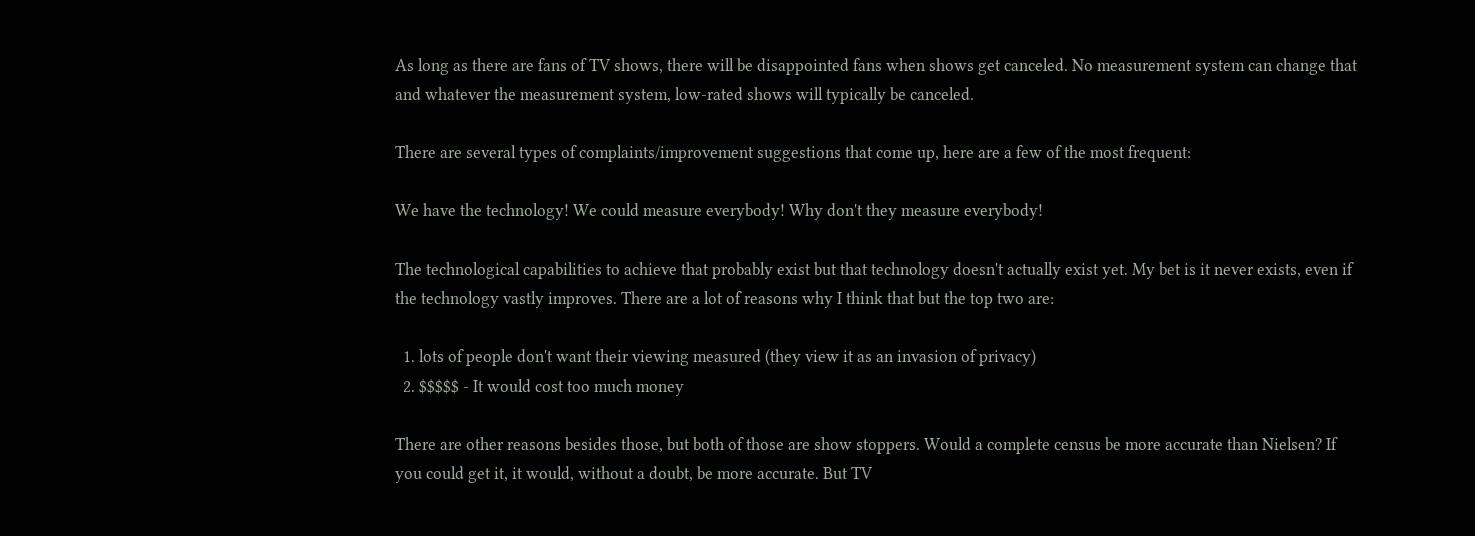As long as there are fans of TV shows, there will be disappointed fans when shows get canceled. No measurement system can change that and whatever the measurement system, low-rated shows will typically be canceled.

There are several types of complaints/improvement suggestions that come up, here are a few of the most frequent:

We have the technology! We could measure everybody! Why don't they measure everybody!

The technological capabilities to achieve that probably exist but that technology doesn't actually exist yet. My bet is it never exists, even if the technology vastly improves. There are a lot of reasons why I think that but the top two are:

  1. lots of people don't want their viewing measured (they view it as an invasion of privacy)
  2. $$$$$ - It would cost too much money

There are other reasons besides those, but both of those are show stoppers. Would a complete census be more accurate than Nielsen? If you could get it, it would, without a doubt, be more accurate. But TV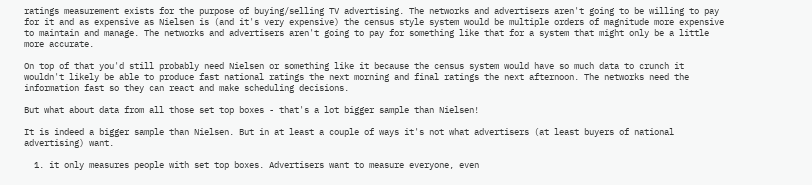ratings measurement exists for the purpose of buying/selling TV advertising. The networks and advertisers aren't going to be willing to pay for it and as expensive as Nielsen is (and it's very expensive) the census style system would be multiple orders of magnitude more expensive to maintain and manage. The networks and advertisers aren't going to pay for something like that for a system that might only be a little more accurate.

On top of that you'd still probably need Nielsen or something like it because the census system would have so much data to crunch it wouldn't likely be able to produce fast national ratings the next morning and final ratings the next afternoon. The networks need the information fast so they can react and make scheduling decisions.

But what about data from all those set top boxes - that's a lot bigger sample than Nielsen!

It is indeed a bigger sample than Nielsen. But in at least a couple of ways it's not what advertisers (at least buyers of national advertising) want.

  1. it only measures people with set top boxes. Advertisers want to measure everyone, even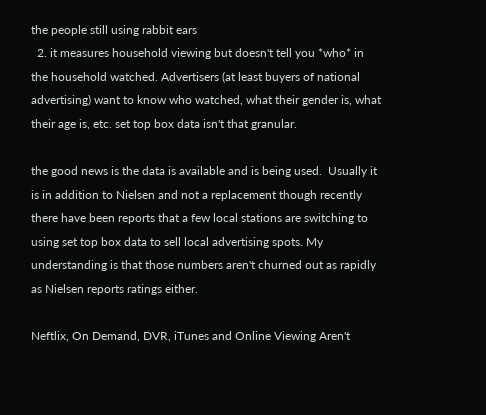the people still using rabbit ears
  2. it measures household viewing but doesn't tell you *who* in the household watched. Advertisers (at least buyers of national advertising) want to know who watched, what their gender is, what their age is, etc. set top box data isn't that granular.

the good news is the data is available and is being used.  Usually it is in addition to Nielsen and not a replacement though recently there have been reports that a few local stations are switching to using set top box data to sell local advertising spots. My understanding is that those numbers aren't churned out as rapidly as Nielsen reports ratings either.

Neftlix, On Demand, DVR, iTunes and Online Viewing Aren't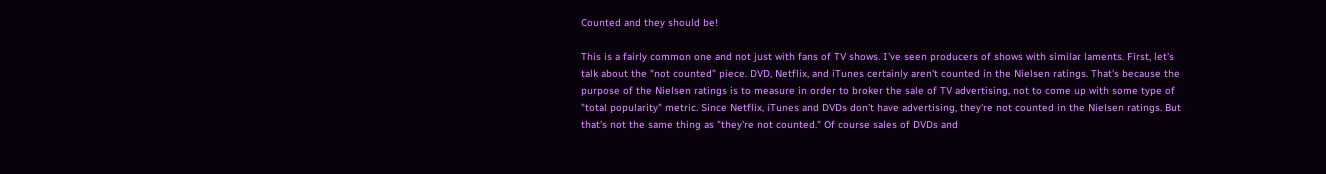Counted and they should be!

This is a fairly common one and not just with fans of TV shows. I've seen producers of shows with similar laments. First, let's talk about the "not counted" piece. DVD, Netflix, and iTunes certainly aren't counted in the Nielsen ratings. That's because the purpose of the Nielsen ratings is to measure in order to broker the sale of TV advertising, not to come up with some type of "total popularity" metric. Since Netflix, iTunes and DVDs don't have advertising, they're not counted in the Nielsen ratings. But that's not the same thing as "they're not counted." Of course sales of DVDs and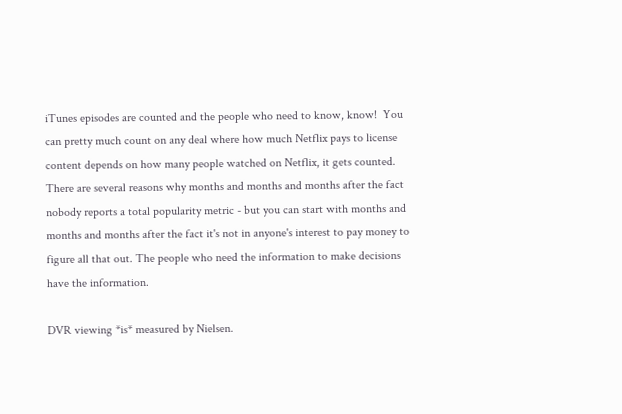iTunes episodes are counted and the people who need to know, know!  You can pretty much count on any deal where how much Netflix pays to license content depends on how many people watched on Netflix, it gets counted.  There are several reasons why months and months and months after the fact nobody reports a total popularity metric - but you can start with months and months and months after the fact it's not in anyone's interest to pay money to figure all that out. The people who need the information to make decisions have the information.

DVR viewing *is* measured by Nielsen.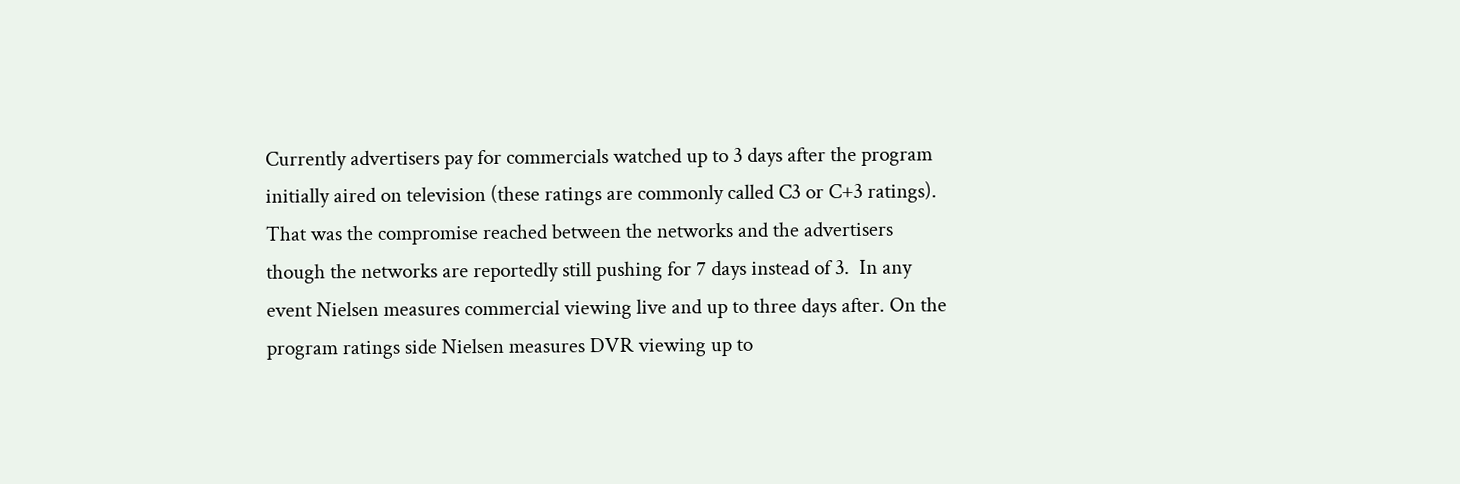Currently advertisers pay for commercials watched up to 3 days after the program initially aired on television (these ratings are commonly called C3 or C+3 ratings).  That was the compromise reached between the networks and the advertisers though the networks are reportedly still pushing for 7 days instead of 3.  In any event Nielsen measures commercial viewing live and up to three days after. On the program ratings side Nielsen measures DVR viewing up to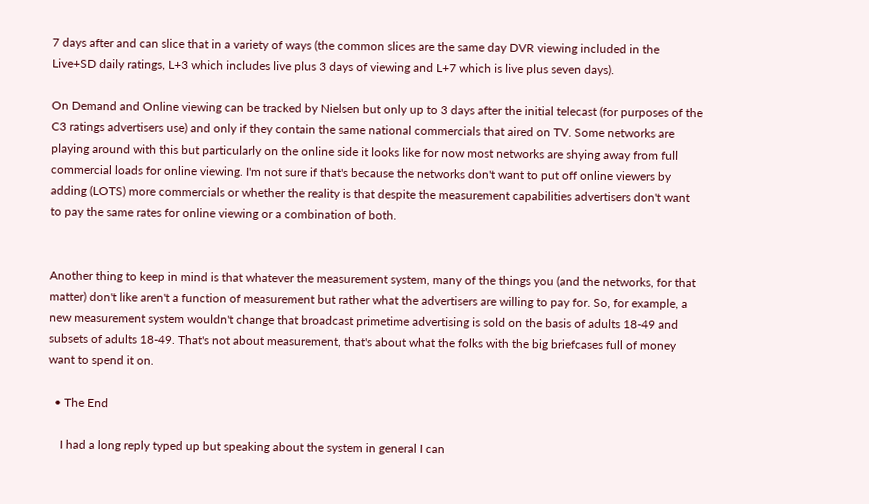7 days after and can slice that in a variety of ways (the common slices are the same day DVR viewing included in the Live+SD daily ratings, L+3 which includes live plus 3 days of viewing and L+7 which is live plus seven days).

On Demand and Online viewing can be tracked by Nielsen but only up to 3 days after the initial telecast (for purposes of the C3 ratings advertisers use) and only if they contain the same national commercials that aired on TV. Some networks are playing around with this but particularly on the online side it looks like for now most networks are shying away from full commercial loads for online viewing. I'm not sure if that's because the networks don't want to put off online viewers by adding (LOTS) more commercials or whether the reality is that despite the measurement capabilities advertisers don't want to pay the same rates for online viewing or a combination of both.


Another thing to keep in mind is that whatever the measurement system, many of the things you (and the networks, for that matter) don't like aren't a function of measurement but rather what the advertisers are willing to pay for. So, for example, a new measurement system wouldn't change that broadcast primetime advertising is sold on the basis of adults 18-49 and subsets of adults 18-49. That's not about measurement, that's about what the folks with the big briefcases full of money want to spend it on.

  • The End

    I had a long reply typed up but speaking about the system in general I can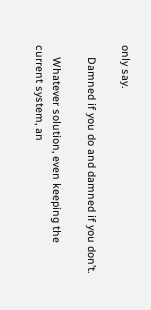only say.

    Damned if you do and damned if you don’t.

    Whatever solution, even keeping the current system, an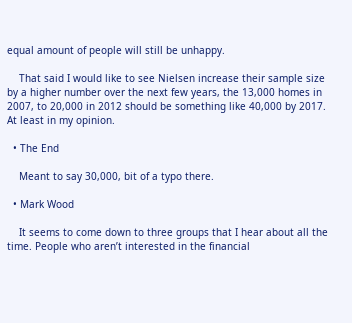equal amount of people will still be unhappy.

    That said I would like to see Nielsen increase their sample size by a higher number over the next few years, the 13,000 homes in 2007, to 20,000 in 2012 should be something like 40,000 by 2017. At least in my opinion.

  • The End

    Meant to say 30,000, bit of a typo there.

  • Mark Wood

    It seems to come down to three groups that I hear about all the time. People who aren’t interested in the financial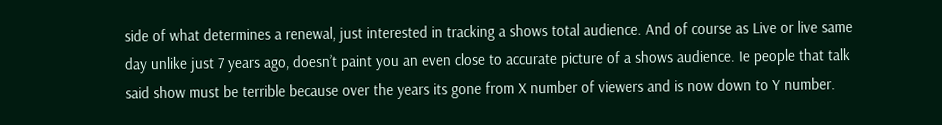side of what determines a renewal, just interested in tracking a shows total audience. And of course as Live or live same day unlike just 7 years ago, doesn’t paint you an even close to accurate picture of a shows audience. Ie people that talk said show must be terrible because over the years its gone from X number of viewers and is now down to Y number.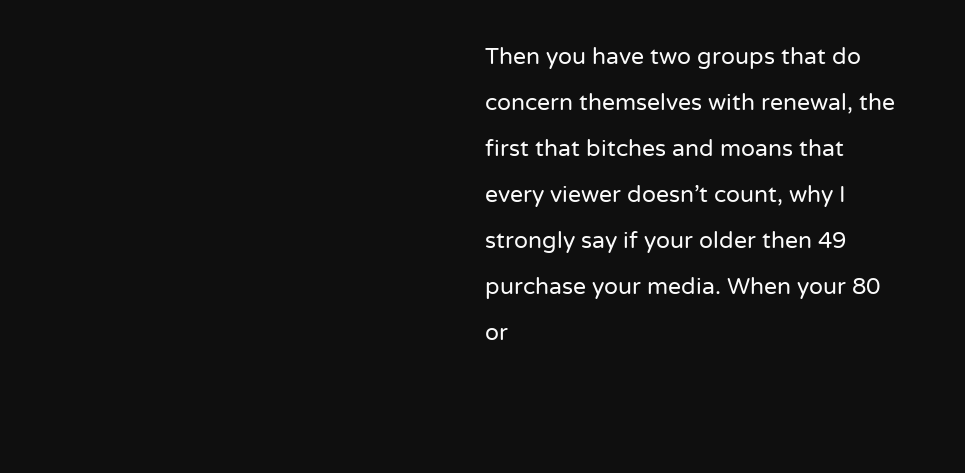Then you have two groups that do concern themselves with renewal, the first that bitches and moans that every viewer doesn’t count, why I strongly say if your older then 49 purchase your media. When your 80 or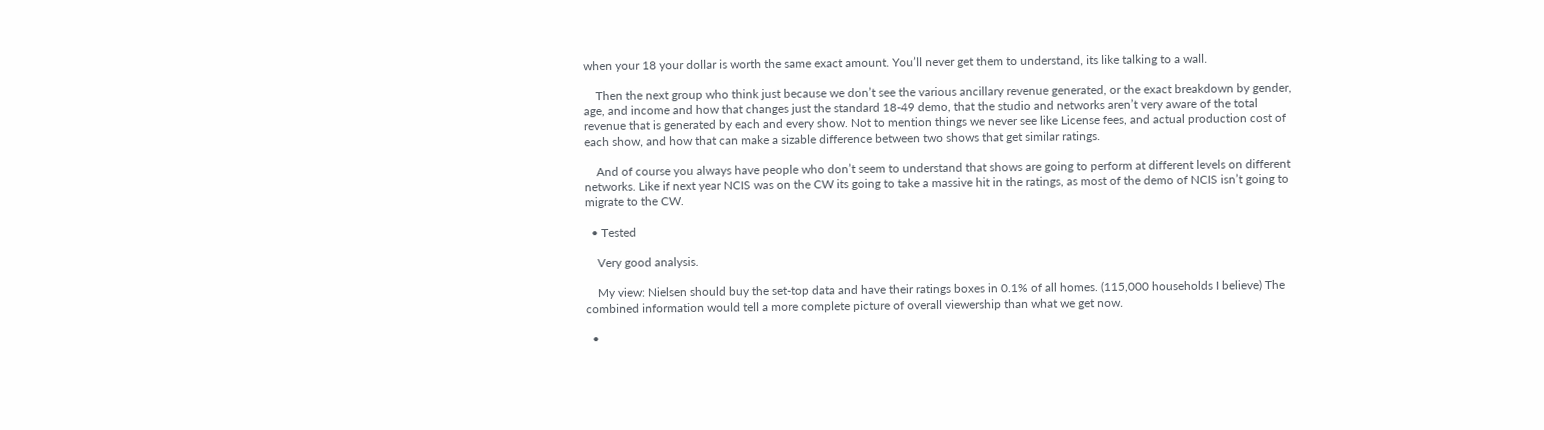when your 18 your dollar is worth the same exact amount. You’ll never get them to understand, its like talking to a wall.

    Then the next group who think just because we don’t see the various ancillary revenue generated, or the exact breakdown by gender, age, and income and how that changes just the standard 18-49 demo, that the studio and networks aren’t very aware of the total revenue that is generated by each and every show. Not to mention things we never see like License fees, and actual production cost of each show, and how that can make a sizable difference between two shows that get similar ratings.

    And of course you always have people who don’t seem to understand that shows are going to perform at different levels on different networks. Like if next year NCIS was on the CW its going to take a massive hit in the ratings, as most of the demo of NCIS isn’t going to migrate to the CW.

  • Tested

    Very good analysis.

    My view: Nielsen should buy the set-top data and have their ratings boxes in 0.1% of all homes. (115,000 households I believe) The combined information would tell a more complete picture of overall viewership than what we get now.

  •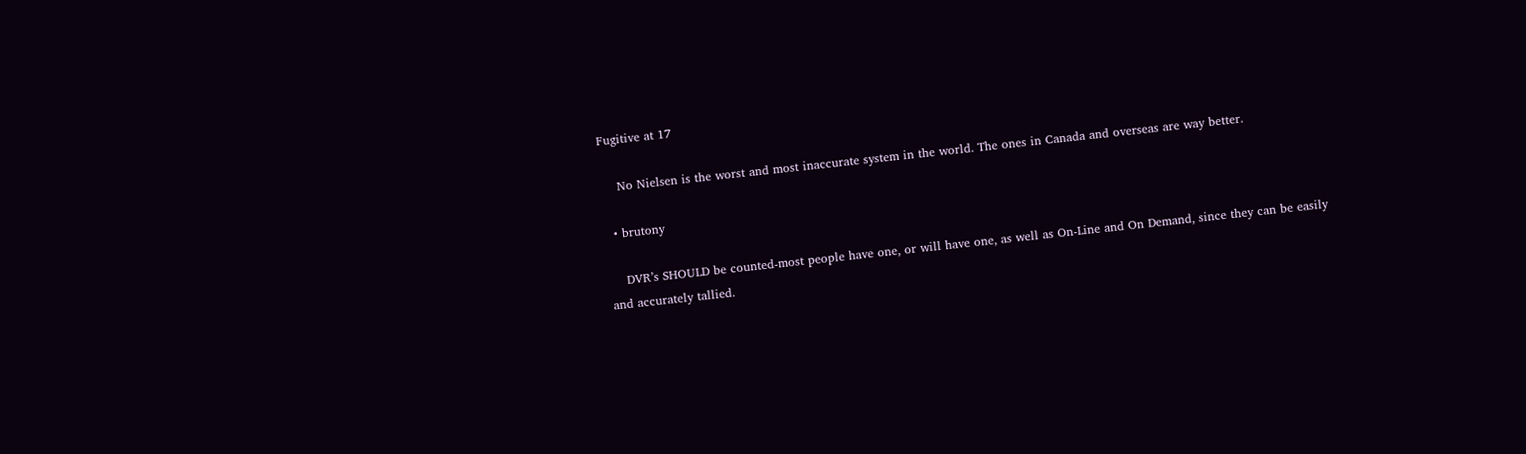Fugitive at 17

    No Nielsen is the worst and most inaccurate system in the world. The ones in Canada and overseas are way better.

  • brutony

    DVR’s SHOULD be counted-most people have one, or will have one, as well as On-Line and On Demand, since they can be easily and accurately tallied.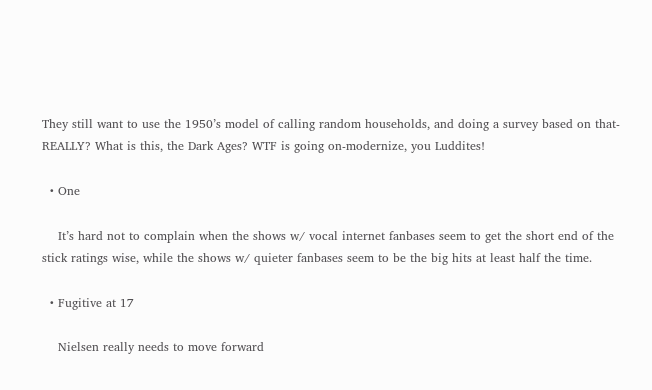They still want to use the 1950’s model of calling random households, and doing a survey based on that-REALLY? What is this, the Dark Ages? WTF is going on-modernize, you Luddites!

  • One

    It’s hard not to complain when the shows w/ vocal internet fanbases seem to get the short end of the stick ratings wise, while the shows w/ quieter fanbases seem to be the big hits at least half the time.

  • Fugitive at 17

    Nielsen really needs to move forward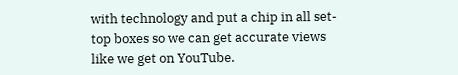with technology and put a chip in all set-top boxes so we can get accurate views like we get on YouTube.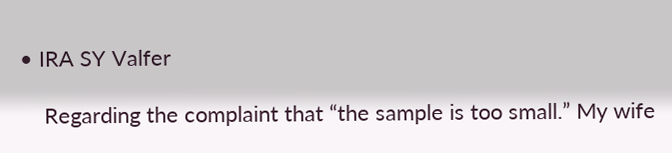• IRA SY Valfer

    Regarding the complaint that “the sample is too small.” My wife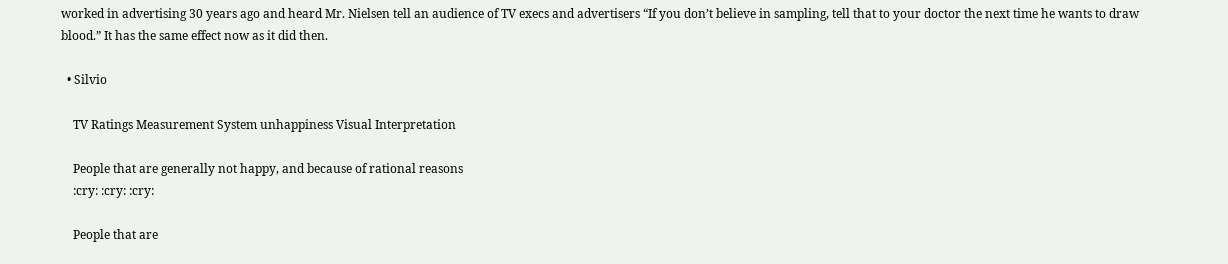worked in advertising 30 years ago and heard Mr. Nielsen tell an audience of TV execs and advertisers “If you don’t believe in sampling, tell that to your doctor the next time he wants to draw blood.” It has the same effect now as it did then.

  • Silvio

    TV Ratings Measurement System unhappiness Visual Interpretation

    People that are generally not happy, and because of rational reasons
    :cry: :cry: :cry:

    People that are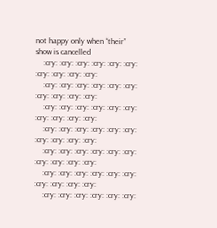not happy only when “their” show is cancelled
    :cry: :cry: :cry: :cry: :cry: :cry: :cry: :cry: :cry: :cry:
    :cry: :cry: :cry: :cry: :cry: :cry: :cry: :cry: :cry: :cry:
    :cry: :cry: :cry: :cry: :cry: :cry: :cry: :cry: :cry: :cry:
    :cry: :cry: :cry: :cry: :cry: :cry: :cry: :cry: :cry: :cry:
    :cry: :cry: :cry: :cry: :cry: :cry: :cry: :cry: :cry: :cry:
    :cry: :cry: :cry: :cry: :cry: :cry: :cry: :cry: :cry: :cry:
    :cry: :cry: :cry: :cry: :cry: :cry: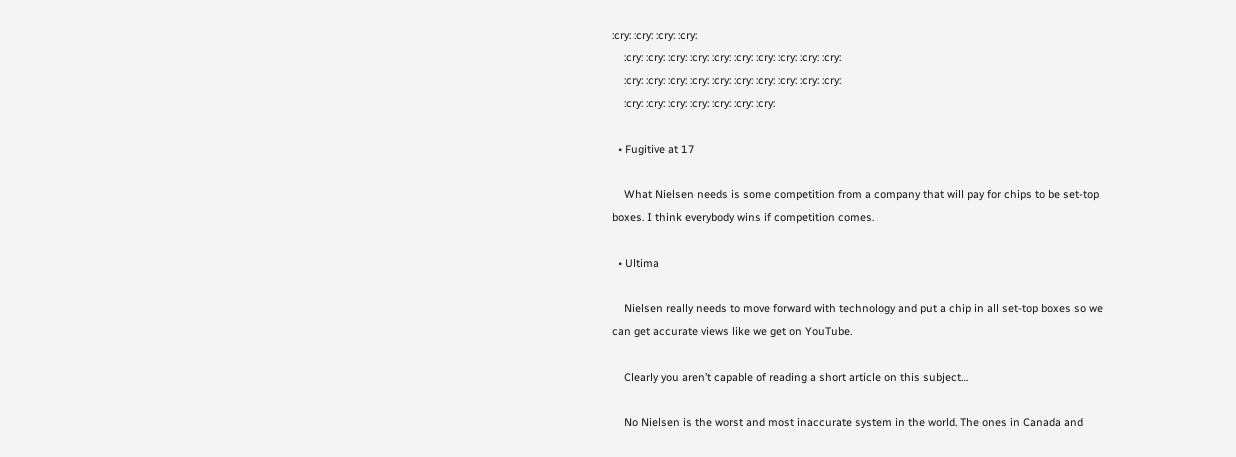:cry: :cry: :cry: :cry:
    :cry: :cry: :cry: :cry: :cry: :cry: :cry: :cry: :cry: :cry:
    :cry: :cry: :cry: :cry: :cry: :cry: :cry: :cry: :cry: :cry:
    :cry: :cry: :cry: :cry: :cry: :cry: :cry:

  • Fugitive at 17

    What Nielsen needs is some competition from a company that will pay for chips to be set-top boxes. I think everybody wins if competition comes.

  • Ultima

    Nielsen really needs to move forward with technology and put a chip in all set-top boxes so we can get accurate views like we get on YouTube.

    Clearly you aren’t capable of reading a short article on this subject…

    No Nielsen is the worst and most inaccurate system in the world. The ones in Canada and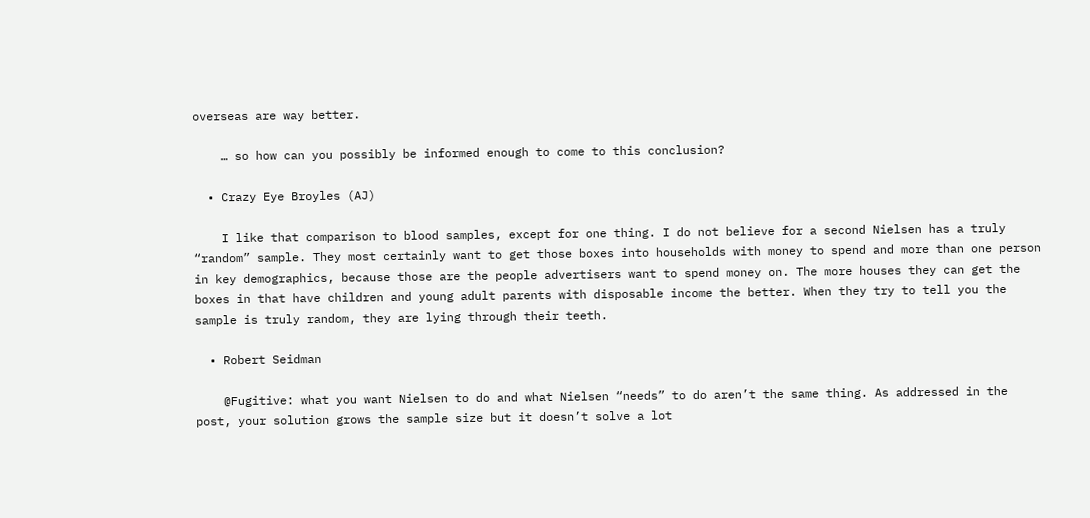overseas are way better.

    … so how can you possibly be informed enough to come to this conclusion?

  • Crazy Eye Broyles (AJ)

    I like that comparison to blood samples, except for one thing. I do not believe for a second Nielsen has a truly “random” sample. They most certainly want to get those boxes into households with money to spend and more than one person in key demographics, because those are the people advertisers want to spend money on. The more houses they can get the boxes in that have children and young adult parents with disposable income the better. When they try to tell you the sample is truly random, they are lying through their teeth.

  • Robert Seidman

    @Fugitive: what you want Nielsen to do and what Nielsen “needs” to do aren’t the same thing. As addressed in the post, your solution grows the sample size but it doesn’t solve a lot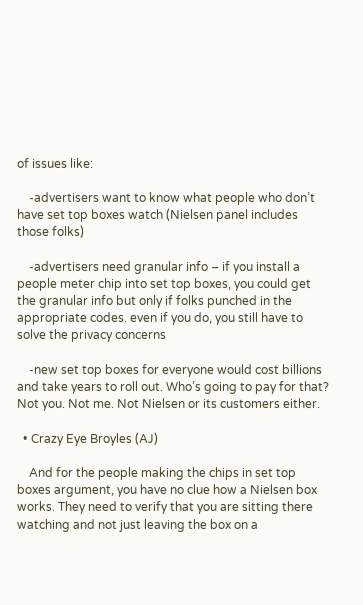of issues like:

    -advertisers want to know what people who don’t have set top boxes watch (Nielsen panel includes those folks)

    -advertisers need granular info – if you install a people meter chip into set top boxes, you could get the granular info but only if folks punched in the appropriate codes. even if you do, you still have to solve the privacy concerns

    -new set top boxes for everyone would cost billions and take years to roll out. Who’s going to pay for that? Not you. Not me. Not Nielsen or its customers either.

  • Crazy Eye Broyles (AJ)

    And for the people making the chips in set top boxes argument, you have no clue how a Nielsen box works. They need to verify that you are sitting there watching and not just leaving the box on a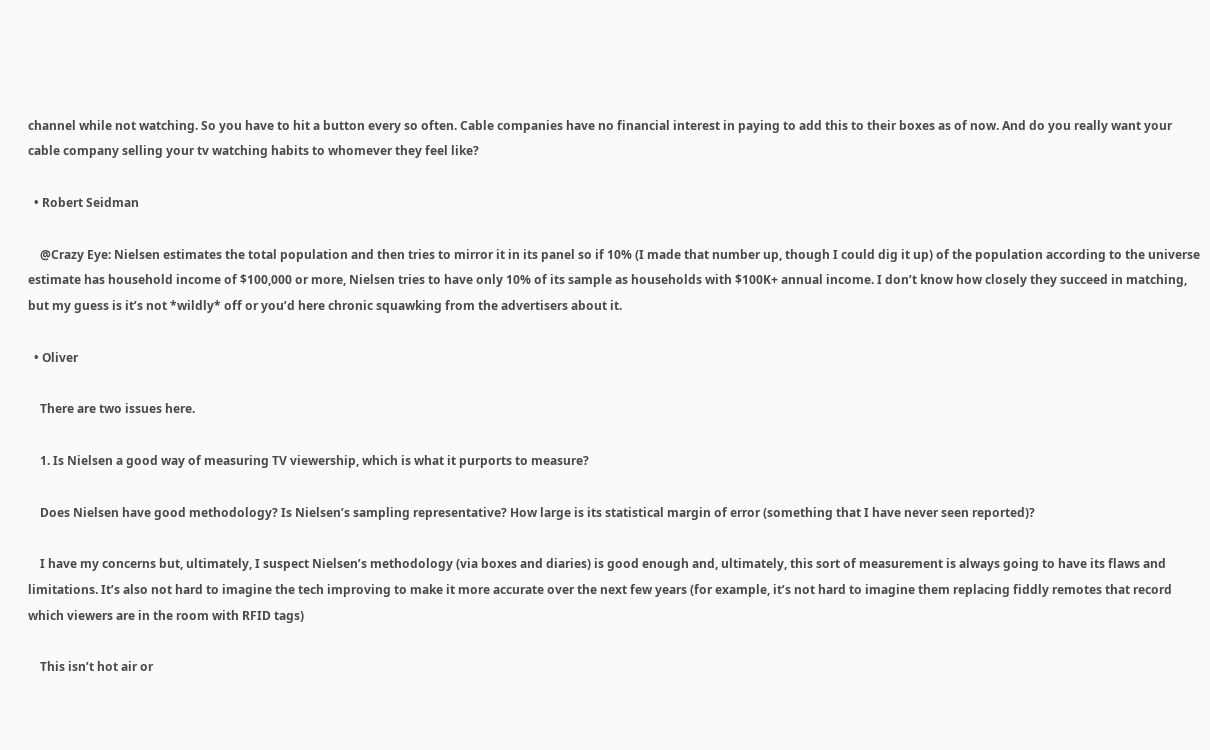channel while not watching. So you have to hit a button every so often. Cable companies have no financial interest in paying to add this to their boxes as of now. And do you really want your cable company selling your tv watching habits to whomever they feel like?

  • Robert Seidman

    @Crazy Eye: Nielsen estimates the total population and then tries to mirror it in its panel so if 10% (I made that number up, though I could dig it up) of the population according to the universe estimate has household income of $100,000 or more, Nielsen tries to have only 10% of its sample as households with $100K+ annual income. I don’t know how closely they succeed in matching, but my guess is it’s not *wildly* off or you’d here chronic squawking from the advertisers about it.

  • Oliver

    There are two issues here.

    1. Is Nielsen a good way of measuring TV viewership, which is what it purports to measure?

    Does Nielsen have good methodology? Is Nielsen’s sampling representative? How large is its statistical margin of error (something that I have never seen reported)?

    I have my concerns but, ultimately, I suspect Nielsen’s methodology (via boxes and diaries) is good enough and, ultimately, this sort of measurement is always going to have its flaws and limitations. It’s also not hard to imagine the tech improving to make it more accurate over the next few years (for example, it’s not hard to imagine them replacing fiddly remotes that record which viewers are in the room with RFID tags)

    This isn’t hot air or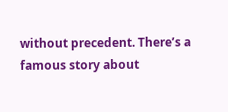without precedent. There’s a famous story about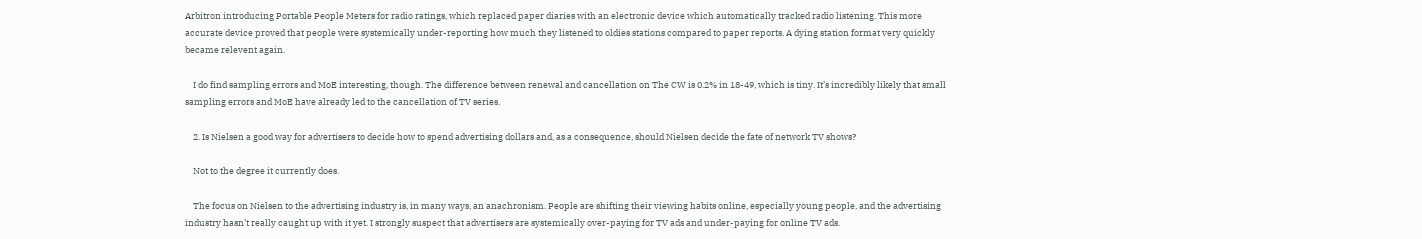Arbitron introducing Portable People Meters for radio ratings, which replaced paper diaries with an electronic device which automatically tracked radio listening. This more accurate device proved that people were systemically under-reporting how much they listened to oldies stations compared to paper reports. A dying station format very quickly became relevent again.

    I do find sampling errors and MoE interesting, though. The difference between renewal and cancellation on The CW is 0.2% in 18-49, which is tiny. It’s incredibly likely that small sampling errors and MoE have already led to the cancellation of TV series.

    2. Is Nielsen a good way for advertisers to decide how to spend advertising dollars and, as a consequence, should Nielsen decide the fate of network TV shows?

    Not to the degree it currently does.

    The focus on Nielsen to the advertising industry is, in many ways, an anachronism. People are shifting their viewing habits online, especially young people, and the advertising industry hasn’t really caught up with it yet. I strongly suspect that advertisers are systemically over-paying for TV ads and under-paying for online TV ads.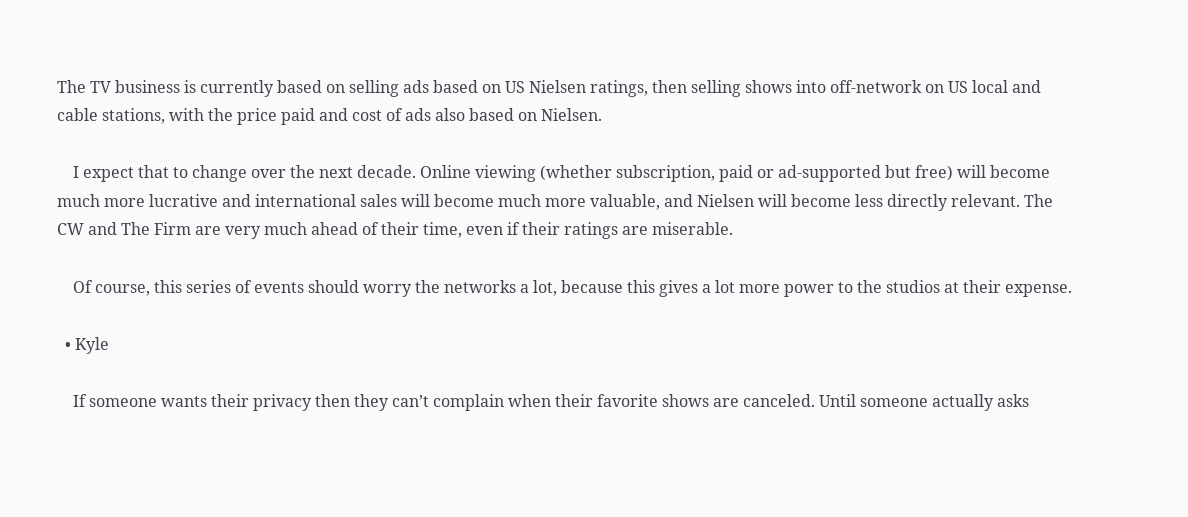The TV business is currently based on selling ads based on US Nielsen ratings, then selling shows into off-network on US local and cable stations, with the price paid and cost of ads also based on Nielsen.

    I expect that to change over the next decade. Online viewing (whether subscription, paid or ad-supported but free) will become much more lucrative and international sales will become much more valuable, and Nielsen will become less directly relevant. The CW and The Firm are very much ahead of their time, even if their ratings are miserable.

    Of course, this series of events should worry the networks a lot, because this gives a lot more power to the studios at their expense.

  • Kyle

    If someone wants their privacy then they can’t complain when their favorite shows are canceled. Until someone actually asks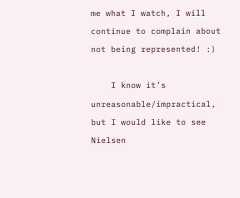me what I watch, I will continue to complain about not being represented! :)

    I know it’s unreasonable/impractical, but I would like to see Nielsen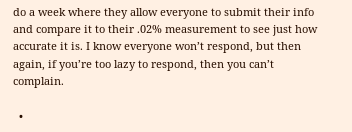do a week where they allow everyone to submit their info and compare it to their .02% measurement to see just how accurate it is. I know everyone won’t respond, but then again, if you’re too lazy to respond, then you can’t complain.

  •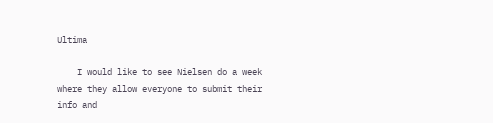Ultima

    I would like to see Nielsen do a week where they allow everyone to submit their info and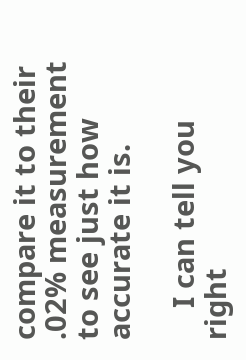compare it to their .02% measurement to see just how accurate it is.

    I can tell you right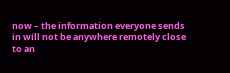now – the information everyone sends in will not be anywhere remotely close to an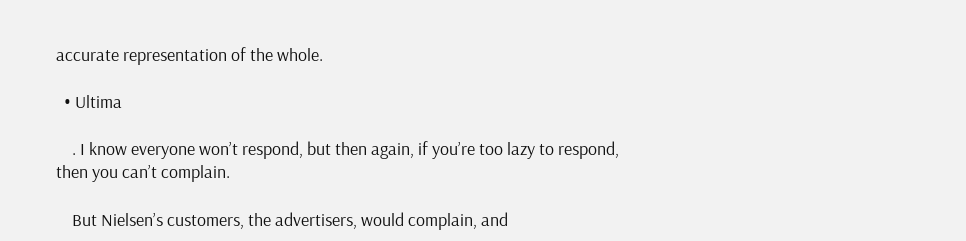accurate representation of the whole.

  • Ultima

    . I know everyone won’t respond, but then again, if you’re too lazy to respond, then you can’t complain.

    But Nielsen’s customers, the advertisers, would complain, and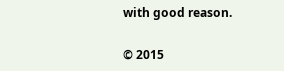with good reason.

© 2015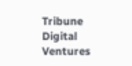Tribune Digital Ventures